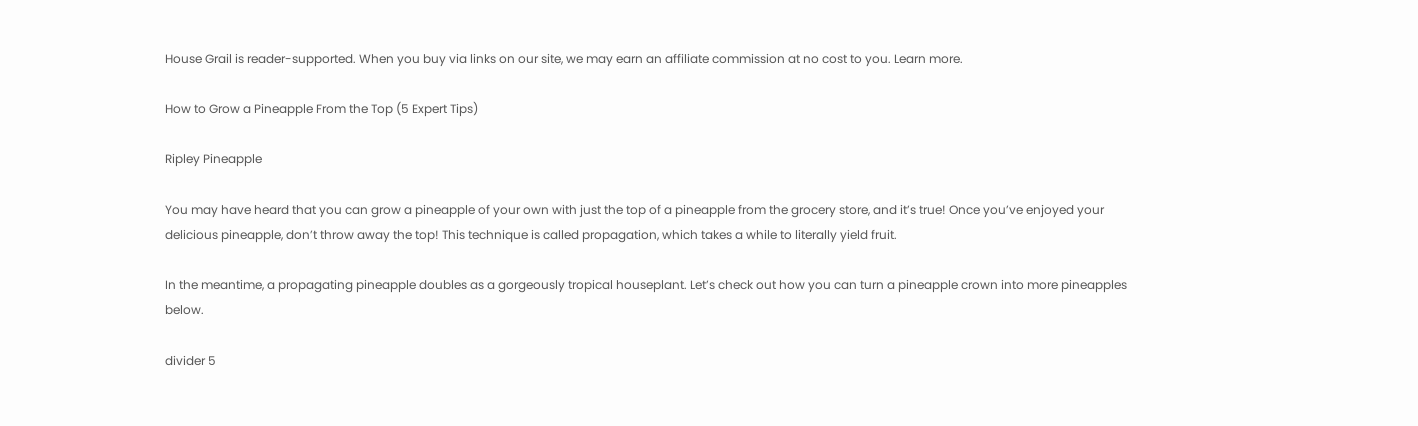House Grail is reader-supported. When you buy via links on our site, we may earn an affiliate commission at no cost to you. Learn more.

How to Grow a Pineapple From the Top (5 Expert Tips)

Ripley Pineapple

You may have heard that you can grow a pineapple of your own with just the top of a pineapple from the grocery store, and it’s true! Once you’ve enjoyed your delicious pineapple, don’t throw away the top! This technique is called propagation, which takes a while to literally yield fruit.

In the meantime, a propagating pineapple doubles as a gorgeously tropical houseplant. Let’s check out how you can turn a pineapple crown into more pineapples below.

divider 5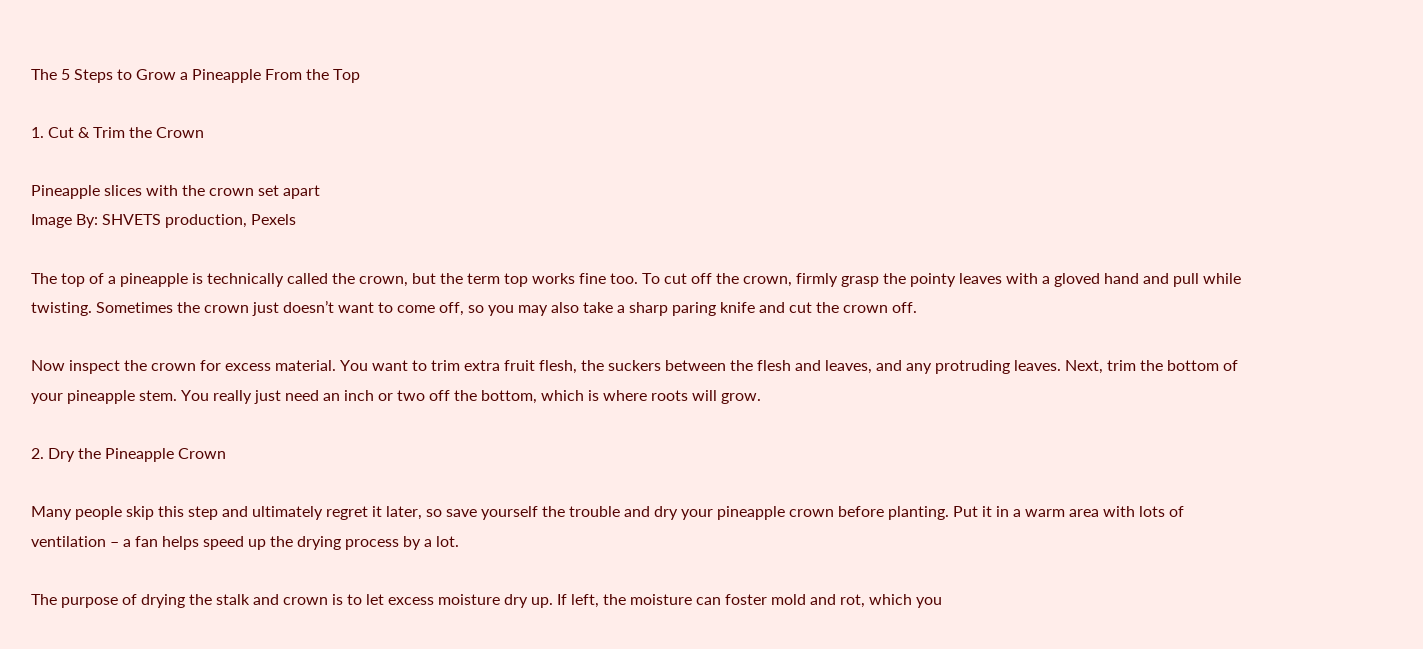The 5 Steps to Grow a Pineapple From the Top

1. Cut & Trim the Crown

Pineapple slices with the crown set apart
Image By: SHVETS production, Pexels

The top of a pineapple is technically called the crown, but the term top works fine too. To cut off the crown, firmly grasp the pointy leaves with a gloved hand and pull while twisting. Sometimes the crown just doesn’t want to come off, so you may also take a sharp paring knife and cut the crown off.

Now inspect the crown for excess material. You want to trim extra fruit flesh, the suckers between the flesh and leaves, and any protruding leaves. Next, trim the bottom of your pineapple stem. You really just need an inch or two off the bottom, which is where roots will grow.

2. Dry the Pineapple Crown

Many people skip this step and ultimately regret it later, so save yourself the trouble and dry your pineapple crown before planting. Put it in a warm area with lots of ventilation – a fan helps speed up the drying process by a lot.

The purpose of drying the stalk and crown is to let excess moisture dry up. If left, the moisture can foster mold and rot, which you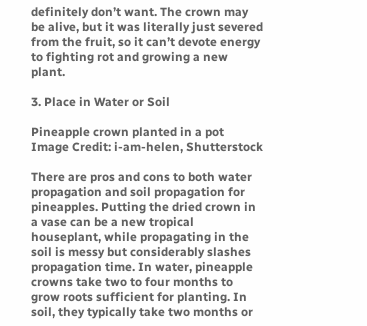definitely don’t want. The crown may be alive, but it was literally just severed from the fruit, so it can’t devote energy to fighting rot and growing a new plant.

3. Place in Water or Soil

Pineapple crown planted in a pot
Image Credit: i-am-helen, Shutterstock

There are pros and cons to both water propagation and soil propagation for pineapples. Putting the dried crown in a vase can be a new tropical houseplant, while propagating in the soil is messy but considerably slashes propagation time. In water, pineapple crowns take two to four months to grow roots sufficient for planting. In soil, they typically take two months or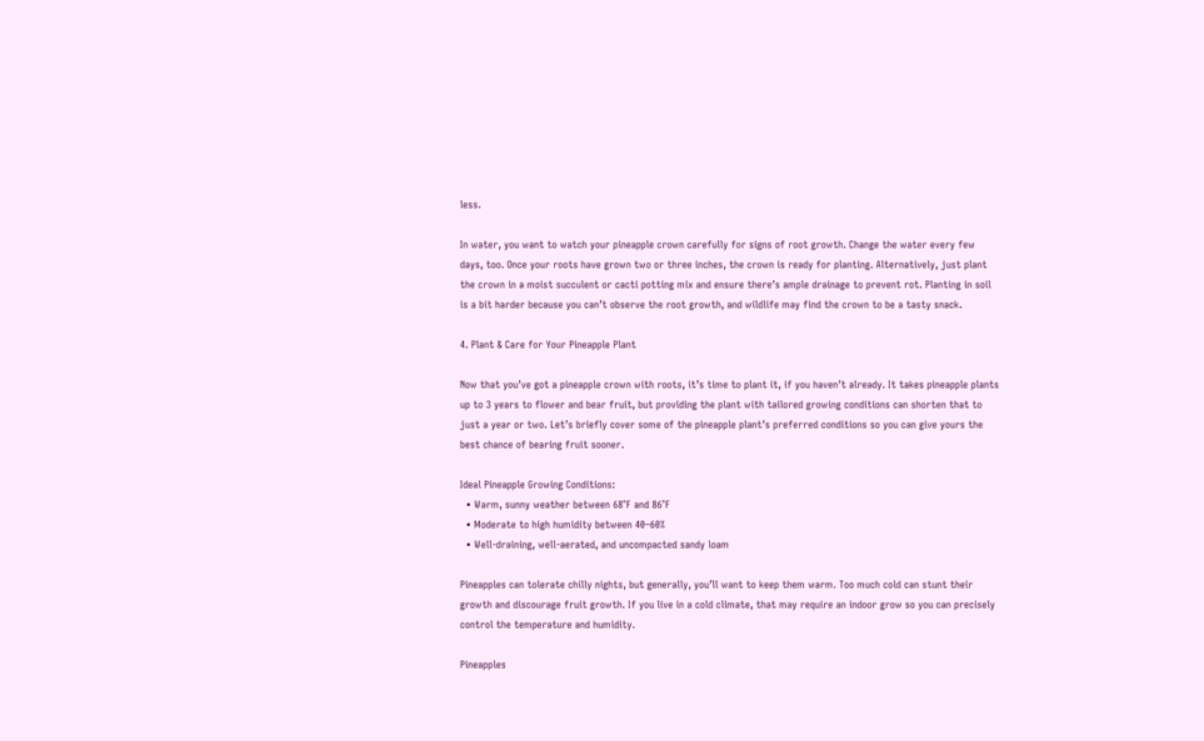less.

In water, you want to watch your pineapple crown carefully for signs of root growth. Change the water every few days, too. Once your roots have grown two or three inches, the crown is ready for planting. Alternatively, just plant the crown in a moist succulent or cacti potting mix and ensure there’s ample drainage to prevent rot. Planting in soil is a bit harder because you can’t observe the root growth, and wildlife may find the crown to be a tasty snack.

4. Plant & Care for Your Pineapple Plant

Now that you’ve got a pineapple crown with roots, it’s time to plant it, if you haven’t already. It takes pineapple plants up to 3 years to flower and bear fruit, but providing the plant with tailored growing conditions can shorten that to just a year or two. Let’s briefly cover some of the pineapple plant’s preferred conditions so you can give yours the best chance of bearing fruit sooner.

Ideal Pineapple Growing Conditions:
  • Warm, sunny weather between 68°F and 86°F
  • Moderate to high humidity between 40–60%
  • Well-draining, well-aerated, and uncompacted sandy loam

Pineapples can tolerate chilly nights, but generally, you’ll want to keep them warm. Too much cold can stunt their growth and discourage fruit growth. If you live in a cold climate, that may require an indoor grow so you can precisely control the temperature and humidity.

Pineapples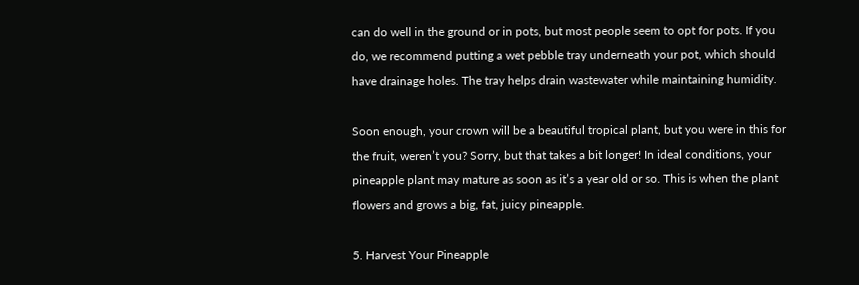can do well in the ground or in pots, but most people seem to opt for pots. If you do, we recommend putting a wet pebble tray underneath your pot, which should have drainage holes. The tray helps drain wastewater while maintaining humidity.

Soon enough, your crown will be a beautiful tropical plant, but you were in this for the fruit, weren’t you? Sorry, but that takes a bit longer! In ideal conditions, your pineapple plant may mature as soon as it’s a year old or so. This is when the plant flowers and grows a big, fat, juicy pineapple.

5. Harvest Your Pineapple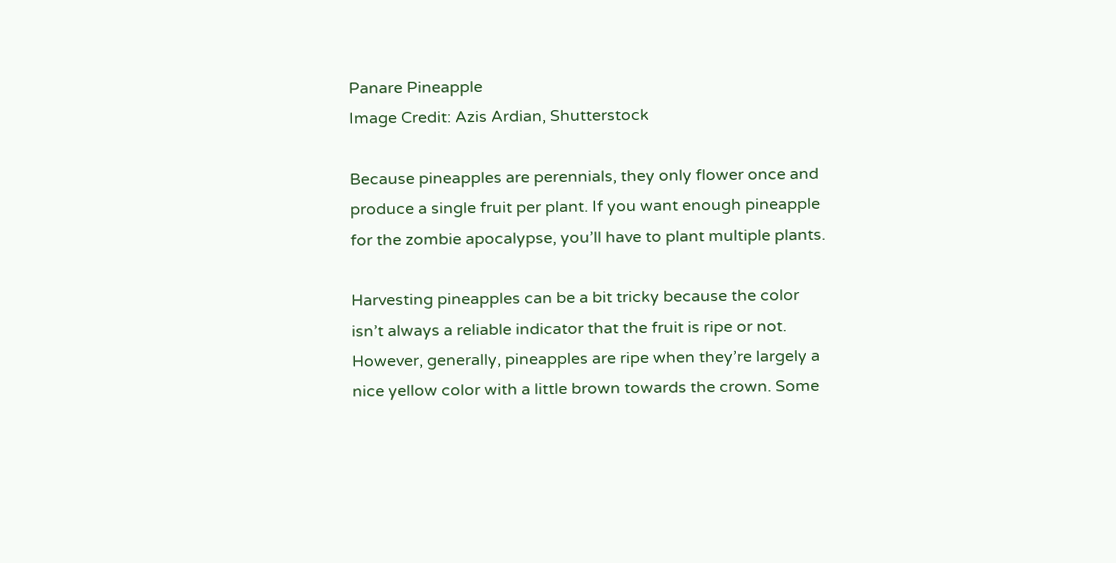Panare Pineapple
Image Credit: Azis Ardian, Shutterstock

Because pineapples are perennials, they only flower once and produce a single fruit per plant. If you want enough pineapple for the zombie apocalypse, you’ll have to plant multiple plants.

Harvesting pineapples can be a bit tricky because the color isn’t always a reliable indicator that the fruit is ripe or not. However, generally, pineapples are ripe when they’re largely a nice yellow color with a little brown towards the crown. Some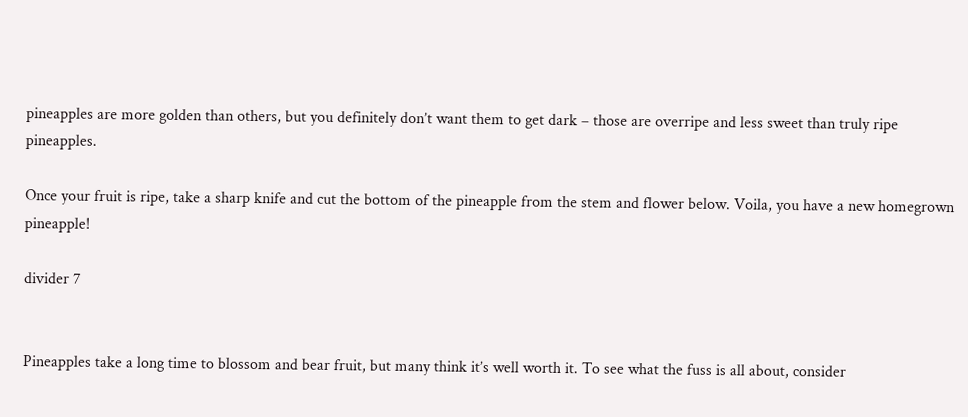pineapples are more golden than others, but you definitely don’t want them to get dark – those are overripe and less sweet than truly ripe pineapples.

Once your fruit is ripe, take a sharp knife and cut the bottom of the pineapple from the stem and flower below. Voila, you have a new homegrown pineapple!

divider 7


Pineapples take a long time to blossom and bear fruit, but many think it’s well worth it. To see what the fuss is all about, consider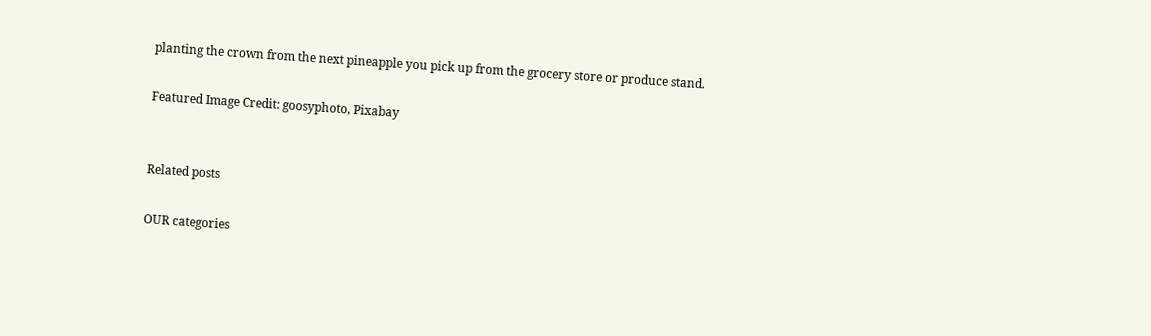planting the crown from the next pineapple you pick up from the grocery store or produce stand.

Featured Image Credit: goosyphoto, Pixabay


Related posts

OUR categories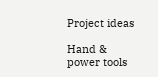Project ideas

Hand & power tools